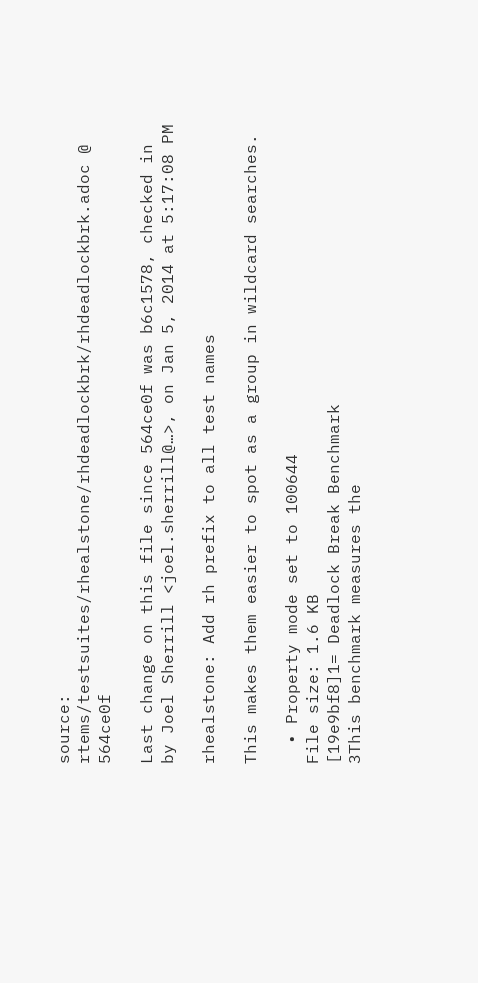source: rtems/testsuites/rhealstone/rhdeadlockbrk/rhdeadlockbrk.adoc @ 564ce0f

Last change on this file since 564ce0f was b6c1578, checked in by Joel Sherrill <joel.sherrill@…>, on Jan 5, 2014 at 5:17:08 PM

rhealstone: Add rh prefix to all test names

This makes them easier to spot as a group in wildcard searches.

  • Property mode set to 100644
File size: 1.6 KB
[19e9bf8]1= Deadlock Break Benchmark
3This benchmark measures the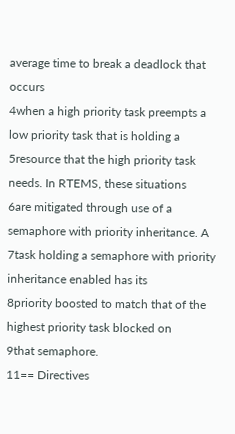average time to break a deadlock that occurs
4when a high priority task preempts a low priority task that is holding a
5resource that the high priority task needs. In RTEMS, these situations
6are mitigated through use of a semaphore with priority inheritance. A
7task holding a semaphore with priority inheritance enabled has its
8priority boosted to match that of the highest priority task blocked on
9that semaphore.
11== Directives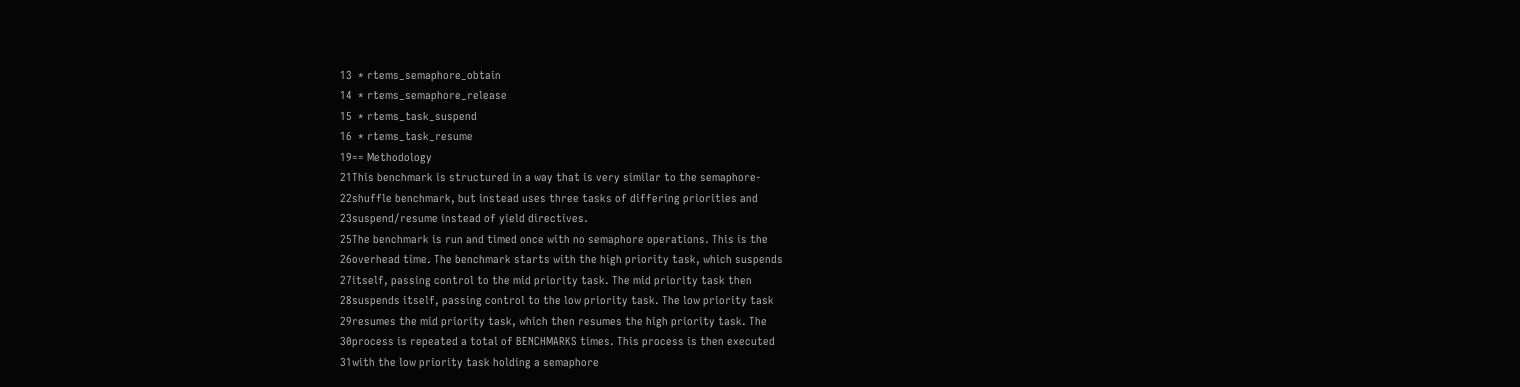13  * rtems_semaphore_obtain
14  * rtems_semaphore_release
15  * rtems_task_suspend
16  * rtems_task_resume
19== Methodology
21This benchmark is structured in a way that is very similar to the semaphore-
22shuffle benchmark, but instead uses three tasks of differing priorities and
23suspend/resume instead of yield directives.
25The benchmark is run and timed once with no semaphore operations. This is the
26overhead time. The benchmark starts with the high priority task, which suspends
27itself, passing control to the mid priority task. The mid priority task then
28suspends itself, passing control to the low priority task. The low priority task
29resumes the mid priority task, which then resumes the high priority task. The
30process is repeated a total of BENCHMARKS times. This process is then executed
31with the low priority task holding a semaphore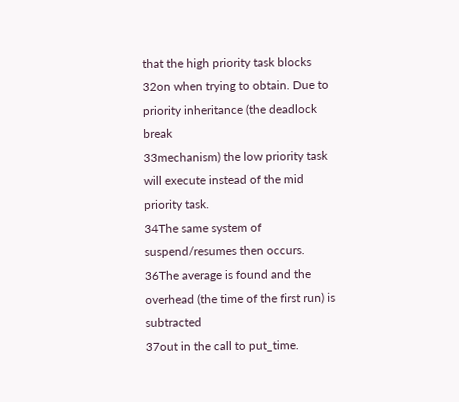that the high priority task blocks
32on when trying to obtain. Due to priority inheritance (the deadlock break
33mechanism) the low priority task will execute instead of the mid priority task.
34The same system of suspend/resumes then occurs.
36The average is found and the overhead (the time of the first run) is subtracted
37out in the call to put_time.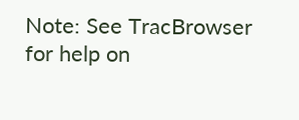Note: See TracBrowser for help on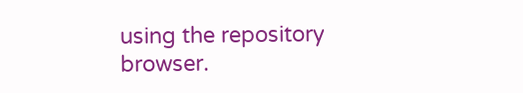using the repository browser.